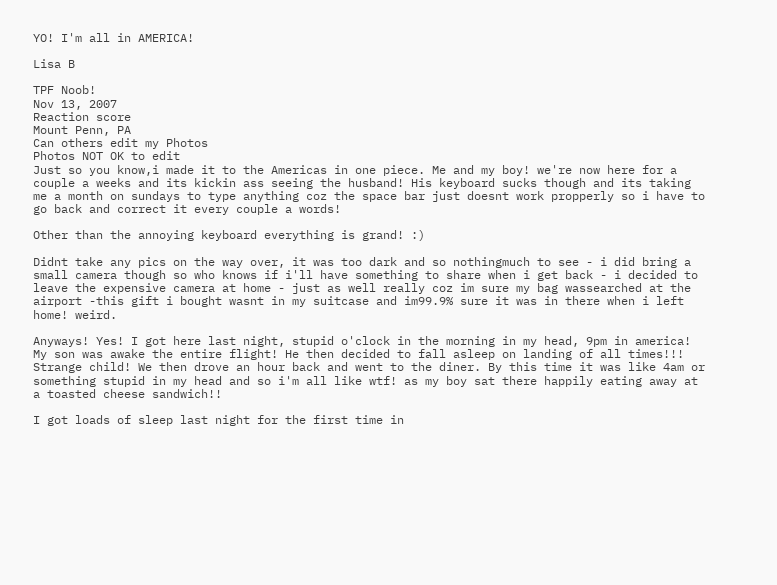YO! I'm all in AMERICA!

Lisa B

TPF Noob!
Nov 13, 2007
Reaction score
Mount Penn, PA
Can others edit my Photos
Photos NOT OK to edit
Just so you know,i made it to the Americas in one piece. Me and my boy! we're now here for a couple a weeks and its kickin ass seeing the husband! His keyboard sucks though and its taking me a month on sundays to type anything coz the space bar just doesnt work propperly so i have to go back and correct it every couple a words!

Other than the annoying keyboard everything is grand! :)

Didnt take any pics on the way over, it was too dark and so nothingmuch to see - i did bring a small camera though so who knows if i'll have something to share when i get back - i decided to leave the expensive camera at home - just as well really coz im sure my bag wassearched at the airport -this gift i bought wasnt in my suitcase and im99.9% sure it was in there when i left home! weird.

Anyways! Yes! I got here last night, stupid o'clock in the morning in my head, 9pm in america! My son was awake the entire flight! He then decided to fall asleep on landing of all times!!! Strange child! We then drove an hour back and went to the diner. By this time it was like 4am or something stupid in my head and so i'm all like wtf! as my boy sat there happily eating away at a toasted cheese sandwich!!

I got loads of sleep last night for the first time in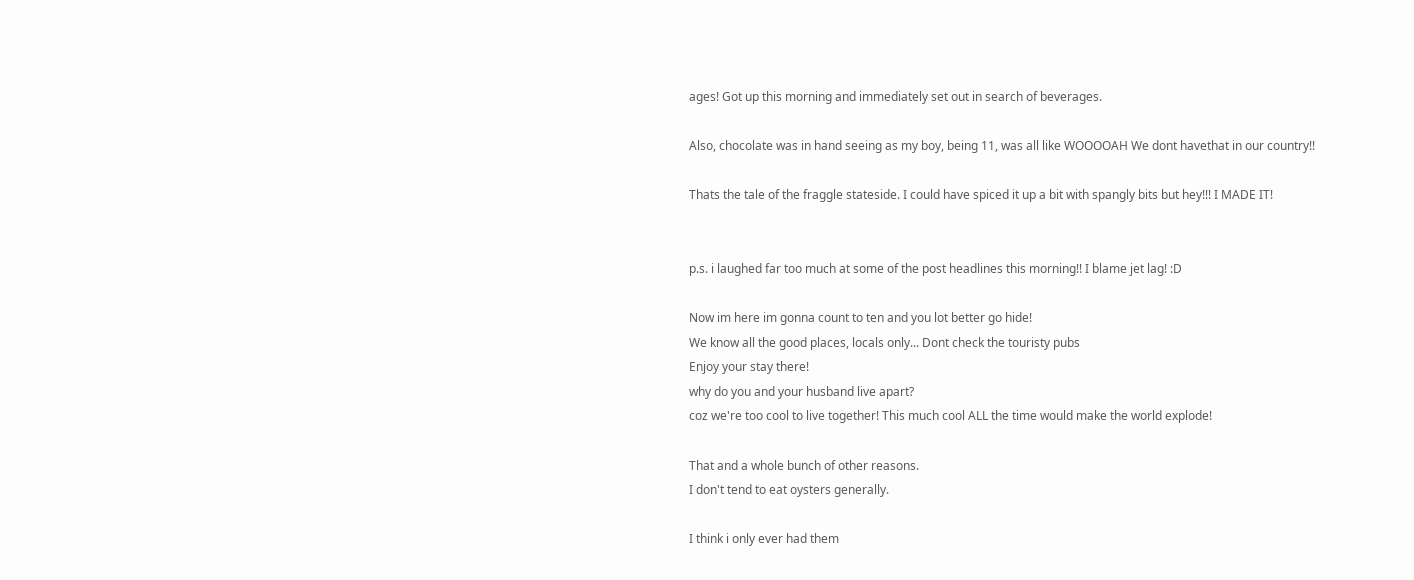ages! Got up this morning and immediately set out in search of beverages.

Also, chocolate was in hand seeing as my boy, being 11, was all like WOOOOAH We dont havethat in our country!!

Thats the tale of the fraggle stateside. I could have spiced it up a bit with spangly bits but hey!!! I MADE IT!


p.s. i laughed far too much at some of the post headlines this morning!! I blame jet lag! :D

Now im here im gonna count to ten and you lot better go hide!
We know all the good places, locals only... Dont check the touristy pubs
Enjoy your stay there!
why do you and your husband live apart?
coz we're too cool to live together! This much cool ALL the time would make the world explode!

That and a whole bunch of other reasons.
I don't tend to eat oysters generally.

I think i only ever had them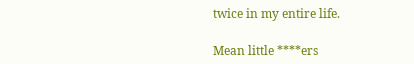twice in my entire life.

Mean little ****ers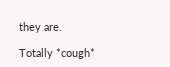they are.

Totally *cough*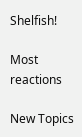Shelfish!

Most reactions

New Topics